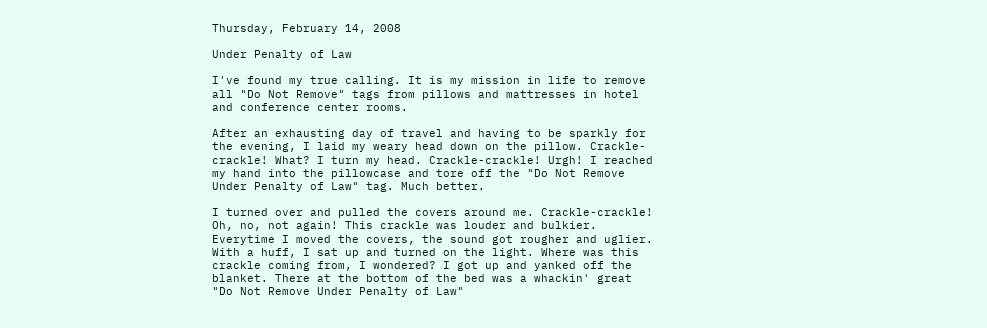Thursday, February 14, 2008

Under Penalty of Law

I've found my true calling. It is my mission in life to remove all "Do Not Remove" tags from pillows and mattresses in hotel and conference center rooms.

After an exhausting day of travel and having to be sparkly for the evening, I laid my weary head down on the pillow. Crackle-crackle! What? I turn my head. Crackle-crackle! Urgh! I reached my hand into the pillowcase and tore off the "Do Not Remove Under Penalty of Law" tag. Much better.

I turned over and pulled the covers around me. Crackle-crackle! Oh, no, not again! This crackle was louder and bulkier. Everytime I moved the covers, the sound got rougher and uglier. With a huff, I sat up and turned on the light. Where was this crackle coming from, I wondered? I got up and yanked off the blanket. There at the bottom of the bed was a whackin' great "Do Not Remove Under Penalty of Law"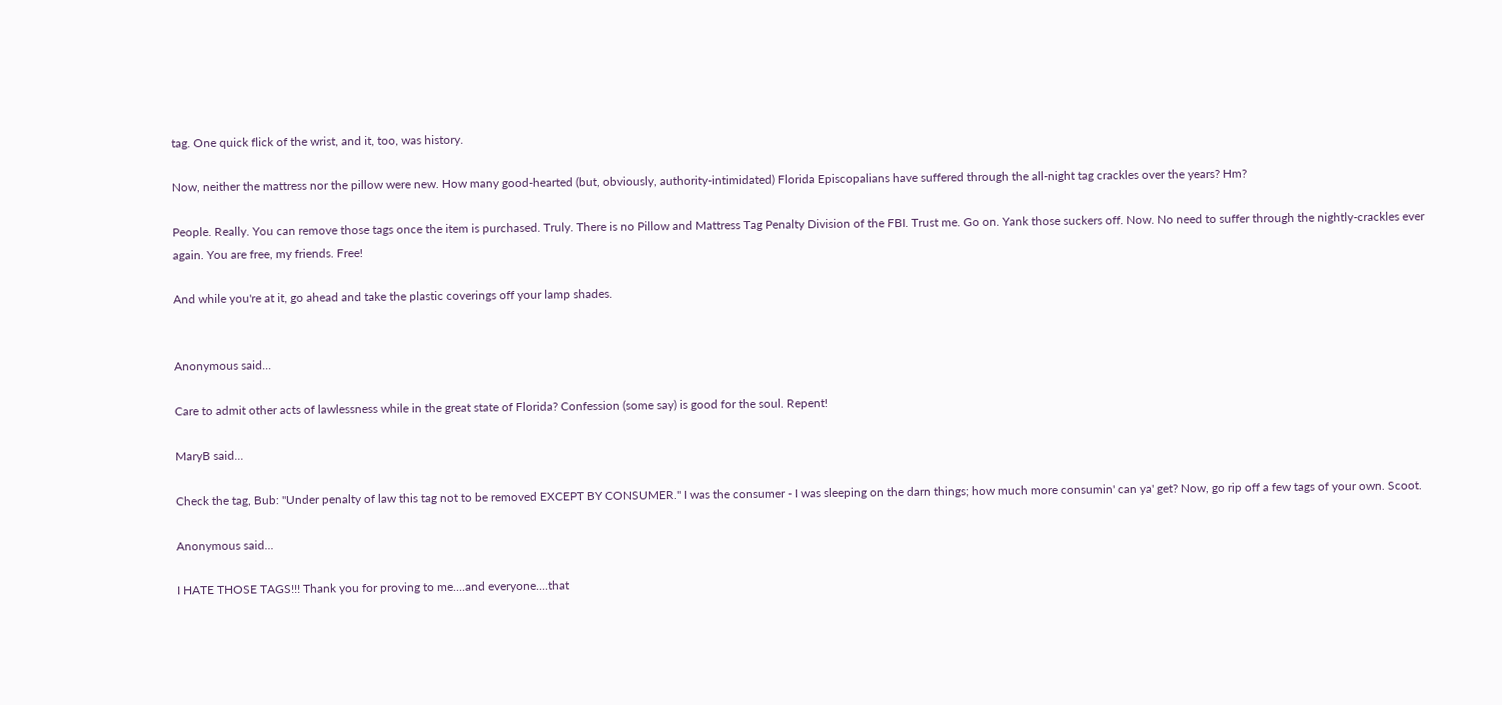tag. One quick flick of the wrist, and it, too, was history.

Now, neither the mattress nor the pillow were new. How many good-hearted (but, obviously, authority-intimidated) Florida Episcopalians have suffered through the all-night tag crackles over the years? Hm?

People. Really. You can remove those tags once the item is purchased. Truly. There is no Pillow and Mattress Tag Penalty Division of the FBI. Trust me. Go on. Yank those suckers off. Now. No need to suffer through the nightly-crackles ever again. You are free, my friends. Free!

And while you're at it, go ahead and take the plastic coverings off your lamp shades.


Anonymous said...

Care to admit other acts of lawlessness while in the great state of Florida? Confession (some say) is good for the soul. Repent!

MaryB said...

Check the tag, Bub: "Under penalty of law this tag not to be removed EXCEPT BY CONSUMER." I was the consumer - I was sleeping on the darn things; how much more consumin' can ya' get? Now, go rip off a few tags of your own. Scoot.

Anonymous said...

I HATE THOSE TAGS!!! Thank you for proving to me....and everyone....that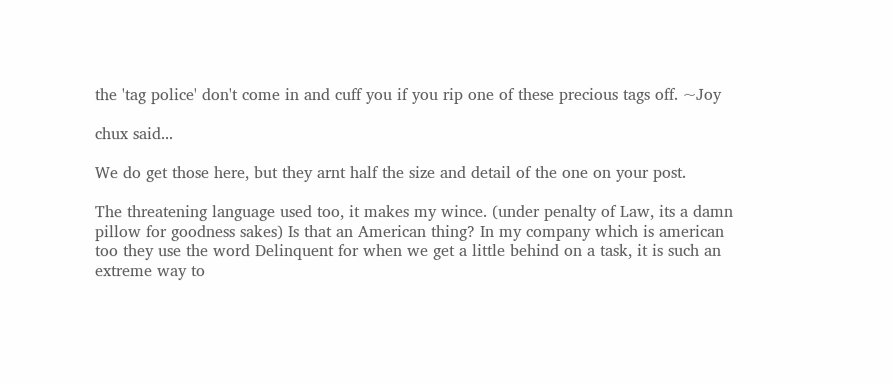the 'tag police' don't come in and cuff you if you rip one of these precious tags off. ~Joy

chux said...

We do get those here, but they arnt half the size and detail of the one on your post.

The threatening language used too, it makes my wince. (under penalty of Law, its a damn pillow for goodness sakes) Is that an American thing? In my company which is american too they use the word Delinquent for when we get a little behind on a task, it is such an extreme way to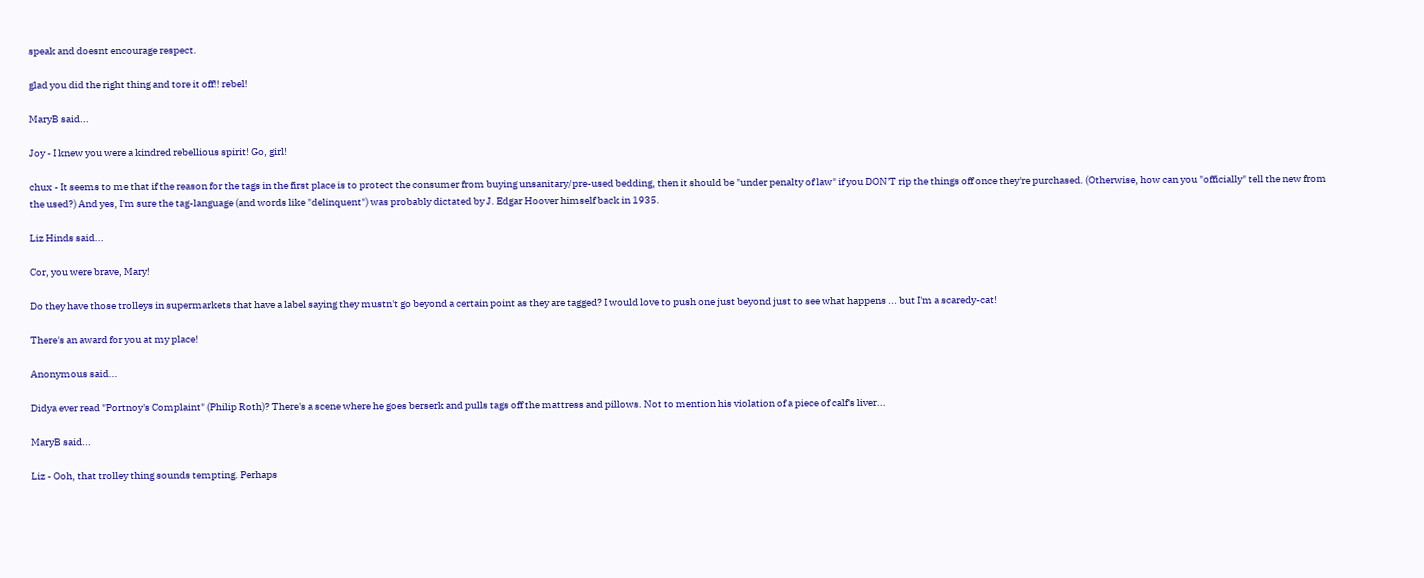speak and doesnt encourage respect.

glad you did the right thing and tore it off!! rebel!

MaryB said...

Joy - I knew you were a kindred rebellious spirit! Go, girl!

chux - It seems to me that if the reason for the tags in the first place is to protect the consumer from buying unsanitary/pre-used bedding, then it should be "under penalty of law" if you DON'T rip the things off once they're purchased. (Otherwise, how can you "officially" tell the new from the used?) And yes, I'm sure the tag-language (and words like "delinquent") was probably dictated by J. Edgar Hoover himself back in 1935.

Liz Hinds said...

Cor, you were brave, Mary!

Do they have those trolleys in supermarkets that have a label saying they mustn't go beyond a certain point as they are tagged? I would love to push one just beyond just to see what happens ... but I'm a scaredy-cat!

There's an award for you at my place!

Anonymous said...

Didya ever read "Portnoy's Complaint" (Philip Roth)? There's a scene where he goes berserk and pulls tags off the mattress and pillows. Not to mention his violation of a piece of calf's liver...

MaryB said...

Liz - Ooh, that trolley thing sounds tempting. Perhaps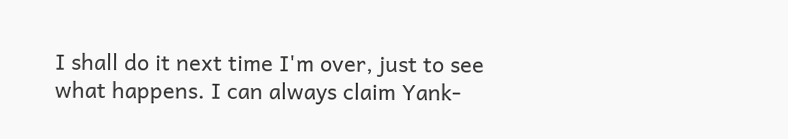I shall do it next time I'm over, just to see what happens. I can always claim Yank-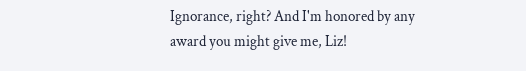Ignorance, right? And I'm honored by any award you might give me, Liz!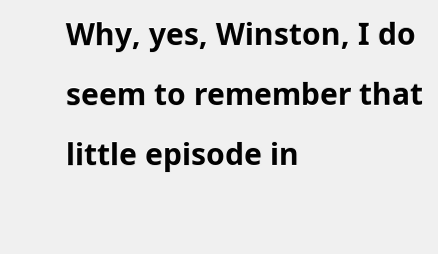Why, yes, Winston, I do seem to remember that little episode in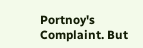Portnoy's Complaint. But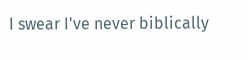I swear I've never biblically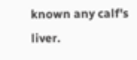known any calf's liver.